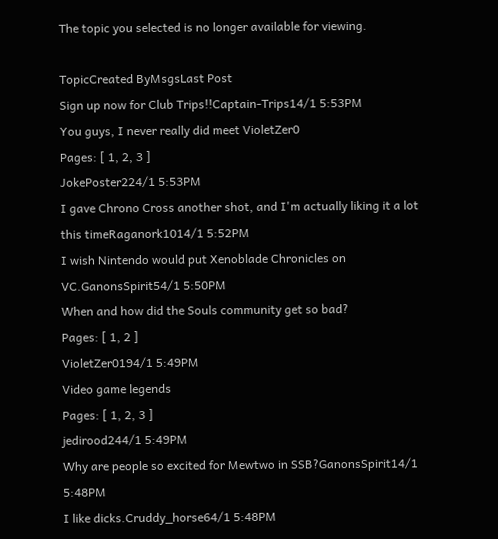The topic you selected is no longer available for viewing.

TopicCreated ByMsgsLast Post
Sign up now for Club Trips!!Captain-Trips14/1 5:53PM
You guys, I never really did meet VioletZer0
Pages: [ 1, 2, 3 ]
JokePoster224/1 5:53PM
I gave Chrono Cross another shot, and I'm actually liking it a lot this timeRaganork1014/1 5:52PM
I wish Nintendo would put Xenoblade Chronicles on VC.GanonsSpirit54/1 5:50PM
When and how did the Souls community get so bad?
Pages: [ 1, 2 ]
VioletZer0194/1 5:49PM
Video game legends
Pages: [ 1, 2, 3 ]
jedirood244/1 5:49PM
Why are people so excited for Mewtwo in SSB?GanonsSpirit14/1 5:48PM
I like dicks.Cruddy_horse64/1 5:48PM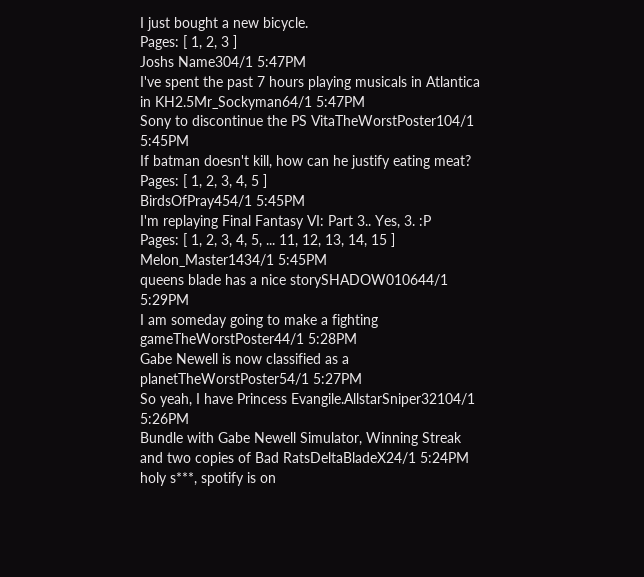I just bought a new bicycle.
Pages: [ 1, 2, 3 ]
Joshs Name304/1 5:47PM
I've spent the past 7 hours playing musicals in Atlantica in KH2.5Mr_Sockyman64/1 5:47PM
Sony to discontinue the PS VitaTheWorstPoster104/1 5:45PM
If batman doesn't kill, how can he justify eating meat?
Pages: [ 1, 2, 3, 4, 5 ]
BirdsOfPray454/1 5:45PM
I'm replaying Final Fantasy VI: Part 3.. Yes, 3. :P
Pages: [ 1, 2, 3, 4, 5, ... 11, 12, 13, 14, 15 ]
Melon_Master1434/1 5:45PM
queens blade has a nice storySHADOW010644/1 5:29PM
I am someday going to make a fighting gameTheWorstPoster44/1 5:28PM
Gabe Newell is now classified as a planetTheWorstPoster54/1 5:27PM
So yeah, I have Princess Evangile.AllstarSniper32104/1 5:26PM
Bundle with Gabe Newell Simulator, Winning Streak and two copies of Bad RatsDeltaBladeX24/1 5:24PM
holy s***, spotify is on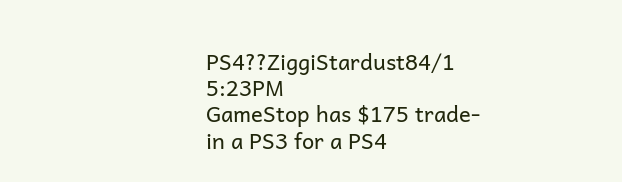PS4??ZiggiStardust84/1 5:23PM
GameStop has $175 trade-in a PS3 for a PS4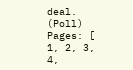deal. (Poll)
Pages: [ 1, 2, 3, 4,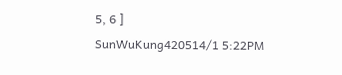5, 6 ]
SunWuKung420514/1 5:22PM